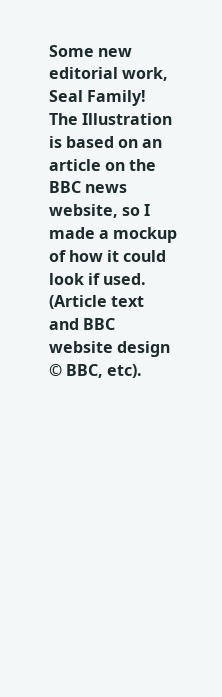Some new editorial work, Seal Family! The Illustration is based on an article on the BBC news website, so I made a mockup of how it could look if used. (Article text and BBC website design © BBC, etc).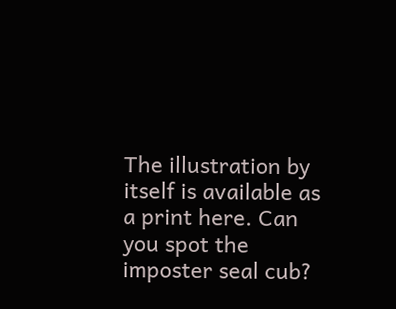The illustration by itself is available as a print here. Can you spot the imposter seal cub?